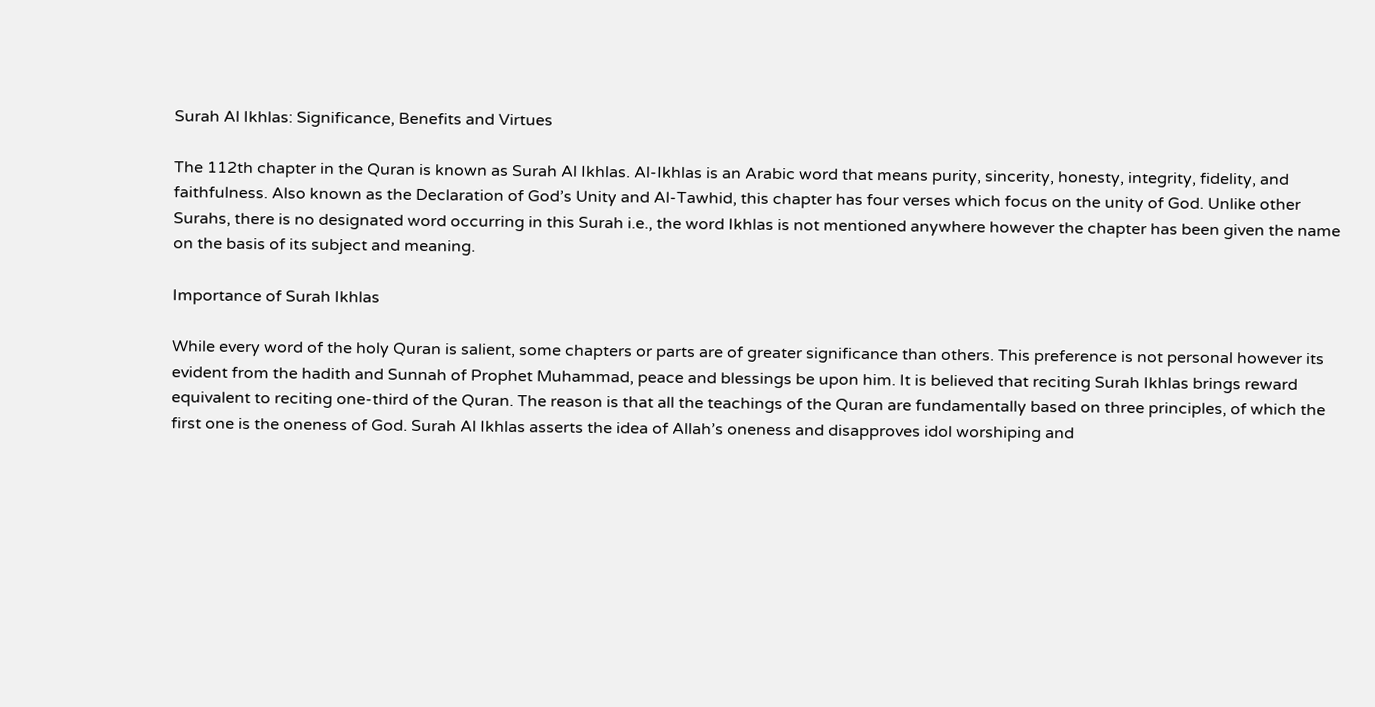Surah Al Ikhlas: Significance, Benefits and Virtues

The 112th chapter in the Quran is known as Surah Al Ikhlas. Al-Ikhlas is an Arabic word that means purity, sincerity, honesty, integrity, fidelity, and faithfulness. Also known as the Declaration of God’s Unity and Al-Tawhid, this chapter has four verses which focus on the unity of God. Unlike other Surahs, there is no designated word occurring in this Surah i.e., the word Ikhlas is not mentioned anywhere however the chapter has been given the name on the basis of its subject and meaning.

Importance of Surah Ikhlas

While every word of the holy Quran is salient, some chapters or parts are of greater significance than others. This preference is not personal however its evident from the hadith and Sunnah of Prophet Muhammad, peace and blessings be upon him. It is believed that reciting Surah Ikhlas brings reward equivalent to reciting one-third of the Quran. The reason is that all the teachings of the Quran are fundamentally based on three principles, of which the first one is the oneness of God. Surah Al Ikhlas asserts the idea of Allah’s oneness and disapproves idol worshiping and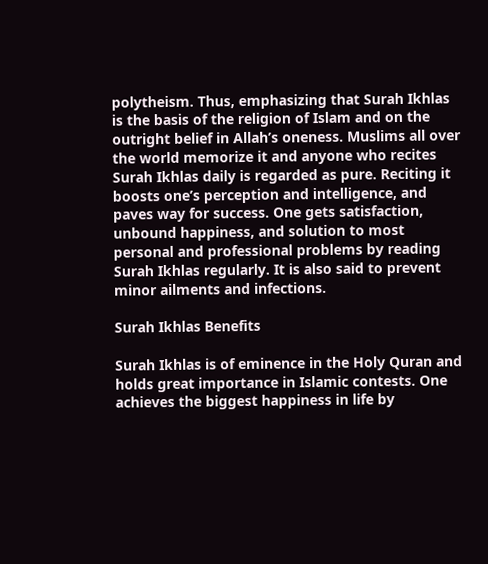polytheism. Thus, emphasizing that Surah Ikhlas is the basis of the religion of Islam and on the outright belief in Allah’s oneness. Muslims all over the world memorize it and anyone who recites Surah Ikhlas daily is regarded as pure. Reciting it boosts one’s perception and intelligence, and paves way for success. One gets satisfaction, unbound happiness, and solution to most personal and professional problems by reading Surah Ikhlas regularly. It is also said to prevent minor ailments and infections.

Surah Ikhlas Benefits

Surah Ikhlas is of eminence in the Holy Quran and holds great importance in Islamic contests. One achieves the biggest happiness in life by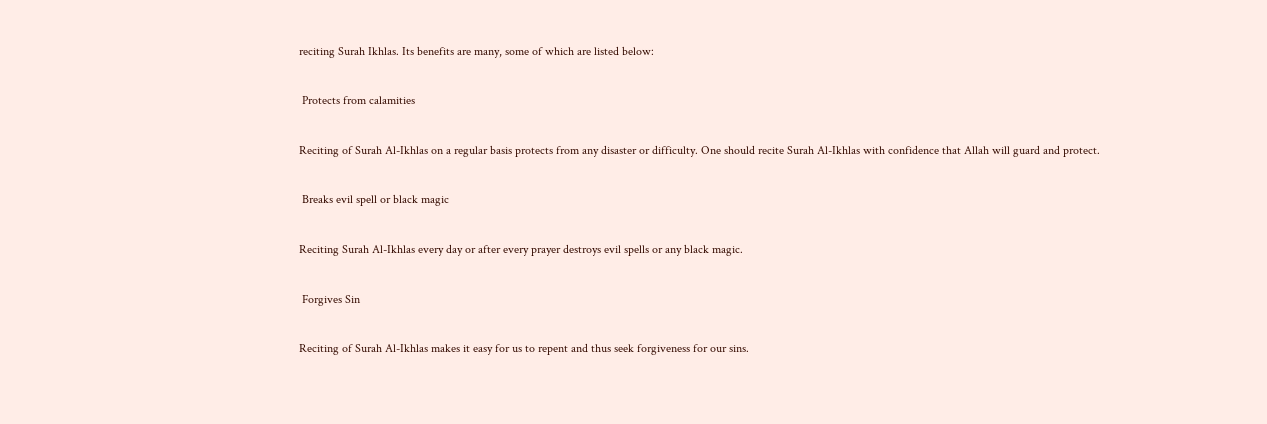reciting Surah Ikhlas. Its benefits are many, some of which are listed below:

 Protects from calamities

Reciting of Surah Al-Ikhlas on a regular basis protects from any disaster or difficulty. One should recite Surah Al-Ikhlas with confidence that Allah will guard and protect.

 Breaks evil spell or black magic

Reciting Surah Al-Ikhlas every day or after every prayer destroys evil spells or any black magic.

 Forgives Sin

Reciting of Surah Al-Ikhlas makes it easy for us to repent and thus seek forgiveness for our sins.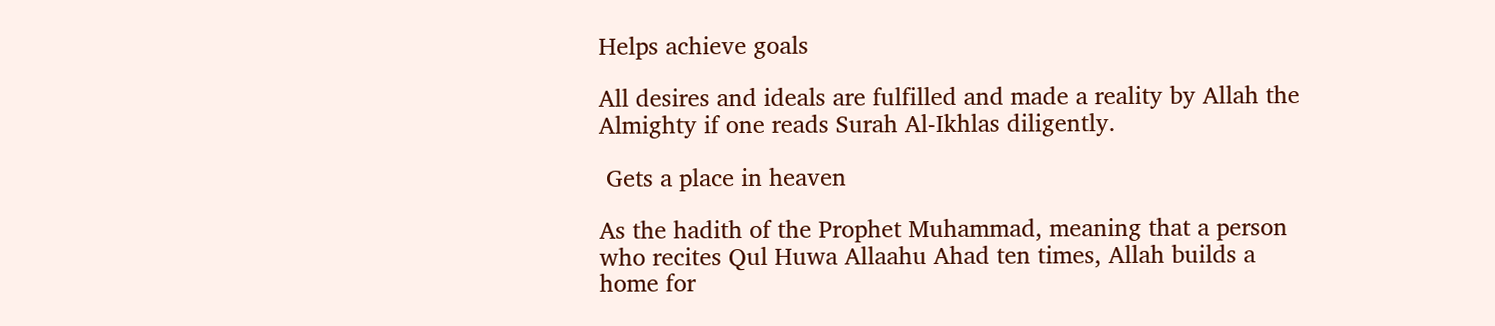Helps achieve goals

All desires and ideals are fulfilled and made a reality by Allah the Almighty if one reads Surah Al-Ikhlas diligently.

 Gets a place in heaven

As the hadith of the Prophet Muhammad, meaning that a person who recites Qul Huwa Allaahu Ahad ten times, Allah builds a home for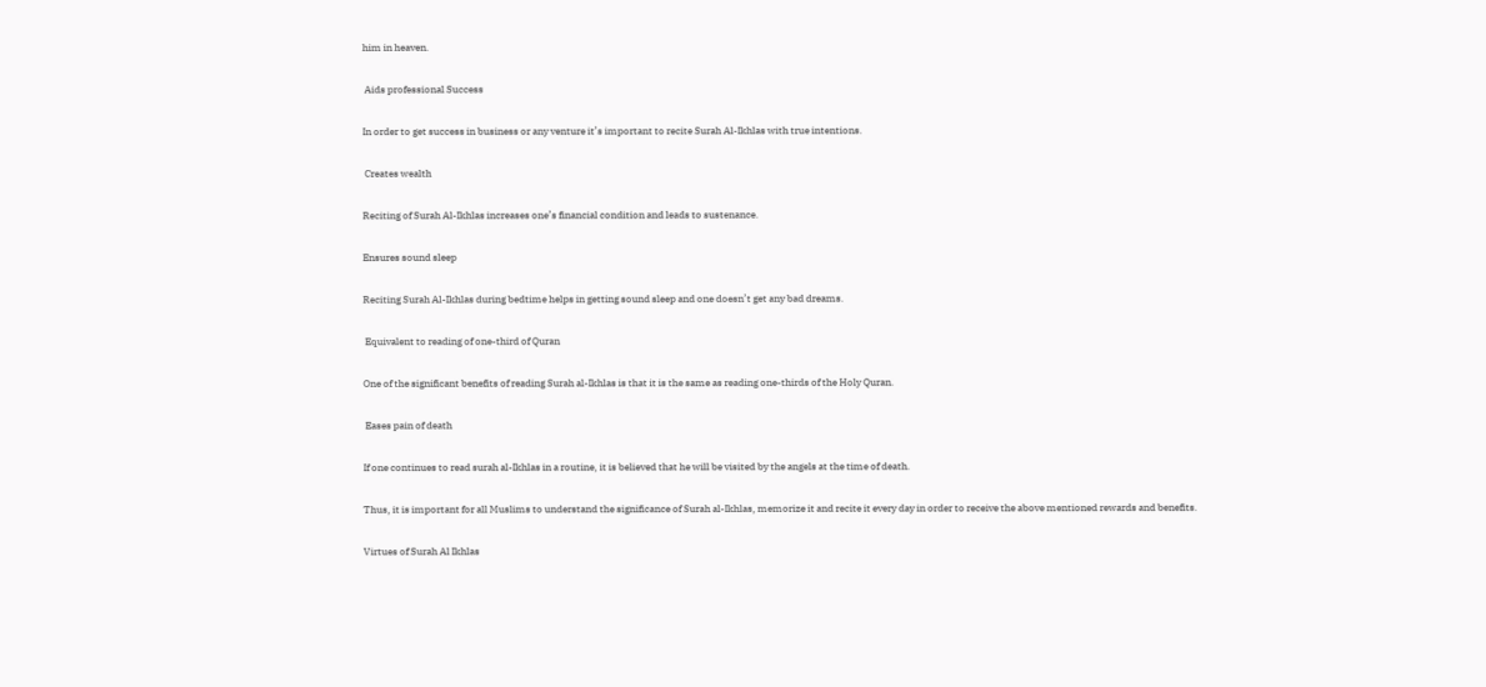him in heaven.

 Aids professional Success

In order to get success in business or any venture it’s important to recite Surah Al-Ikhlas with true intentions.

 Creates wealth

Reciting of Surah Al-Ikhlas increases one’s financial condition and leads to sustenance.

Ensures sound sleep

Reciting Surah Al-Ikhlas during bedtime helps in getting sound sleep and one doesn’t get any bad dreams.

 Equivalent to reading of one-third of Quran

One of the significant benefits of reading Surah al-Ikhlas is that it is the same as reading one-thirds of the Holy Quran.

 Eases pain of death

If one continues to read surah al-Ikhlas in a routine, it is believed that he will be visited by the angels at the time of death.

Thus, it is important for all Muslims to understand the significance of Surah al-Ikhlas, memorize it and recite it every day in order to receive the above mentioned rewards and benefits.

Virtues of Surah Al Ikhlas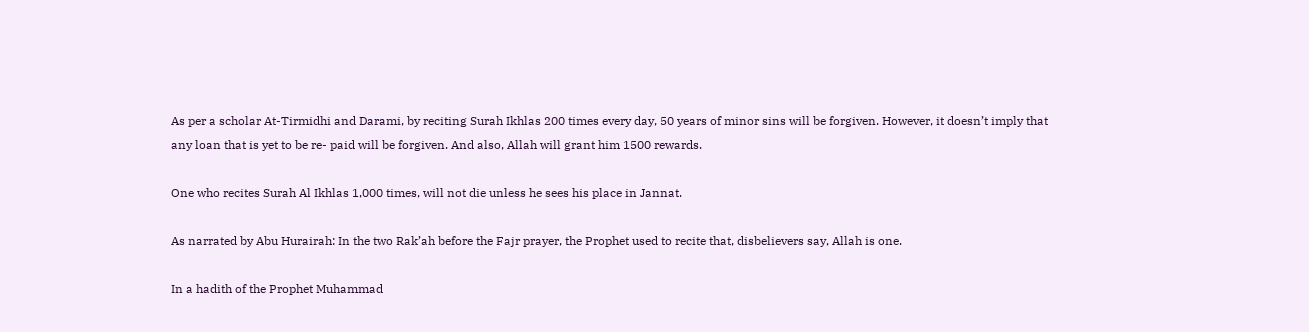As per a scholar At-Tirmidhi and Darami, by reciting Surah Ikhlas 200 times every day, 50 years of minor sins will be forgiven. However, it doesn’t imply that any loan that is yet to be re- paid will be forgiven. And also, Allah will grant him 1500 rewards.

One who recites Surah Al Ikhlas 1,000 times, will not die unless he sees his place in Jannat.

As narrated by Abu Hurairah: In the two Rak’ah before the Fajr prayer, the Prophet used to recite that, disbelievers say, Allah is one.

In a hadith of the Prophet Muhammad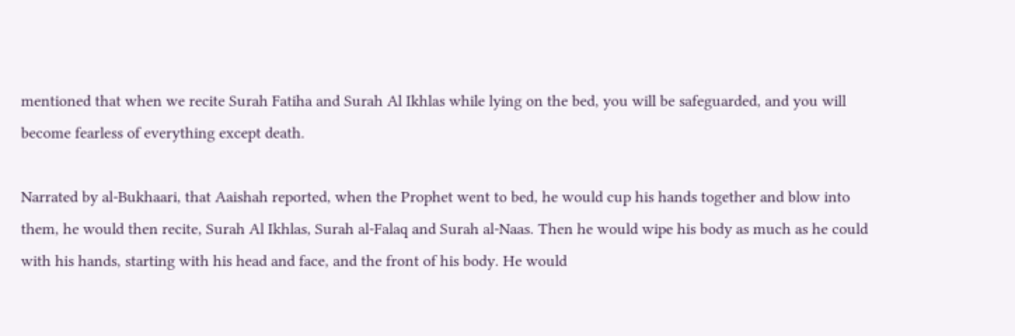mentioned that when we recite Surah Fatiha and Surah Al Ikhlas while lying on the bed, you will be safeguarded, and you will become fearless of everything except death.

Narrated by al-Bukhaari, that Aaishah reported, when the Prophet went to bed, he would cup his hands together and blow into them, he would then recite, Surah Al Ikhlas, Surah al-Falaq and Surah al-Naas. Then he would wipe his body as much as he could with his hands, starting with his head and face, and the front of his body. He would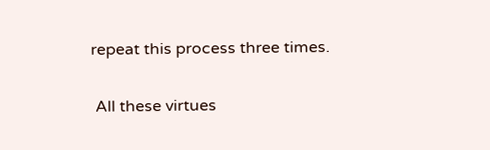repeat this process three times.

 All these virtues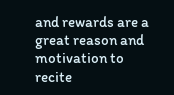and rewards are a great reason and motivation to recite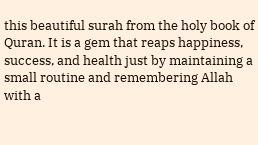this beautiful surah from the holy book of Quran. It is a gem that reaps happiness, success, and health just by maintaining a small routine and remembering Allah with a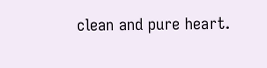clean and pure heart.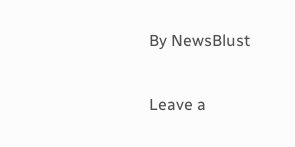By NewsBlust

Leave a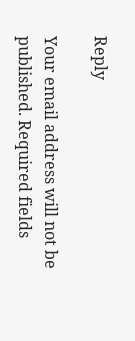Reply

Your email address will not be published. Required fields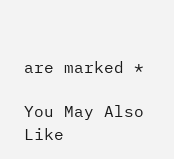are marked *

You May Also Like